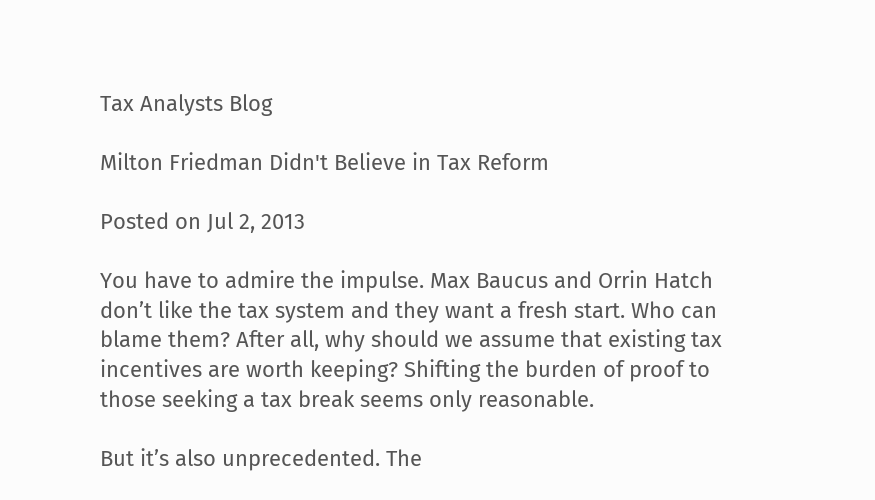Tax Analysts Blog

Milton Friedman Didn't Believe in Tax Reform

Posted on Jul 2, 2013

You have to admire the impulse. Max Baucus and Orrin Hatch don’t like the tax system and they want a fresh start. Who can blame them? After all, why should we assume that existing tax incentives are worth keeping? Shifting the burden of proof to those seeking a tax break seems only reasonable.

But it’s also unprecedented. The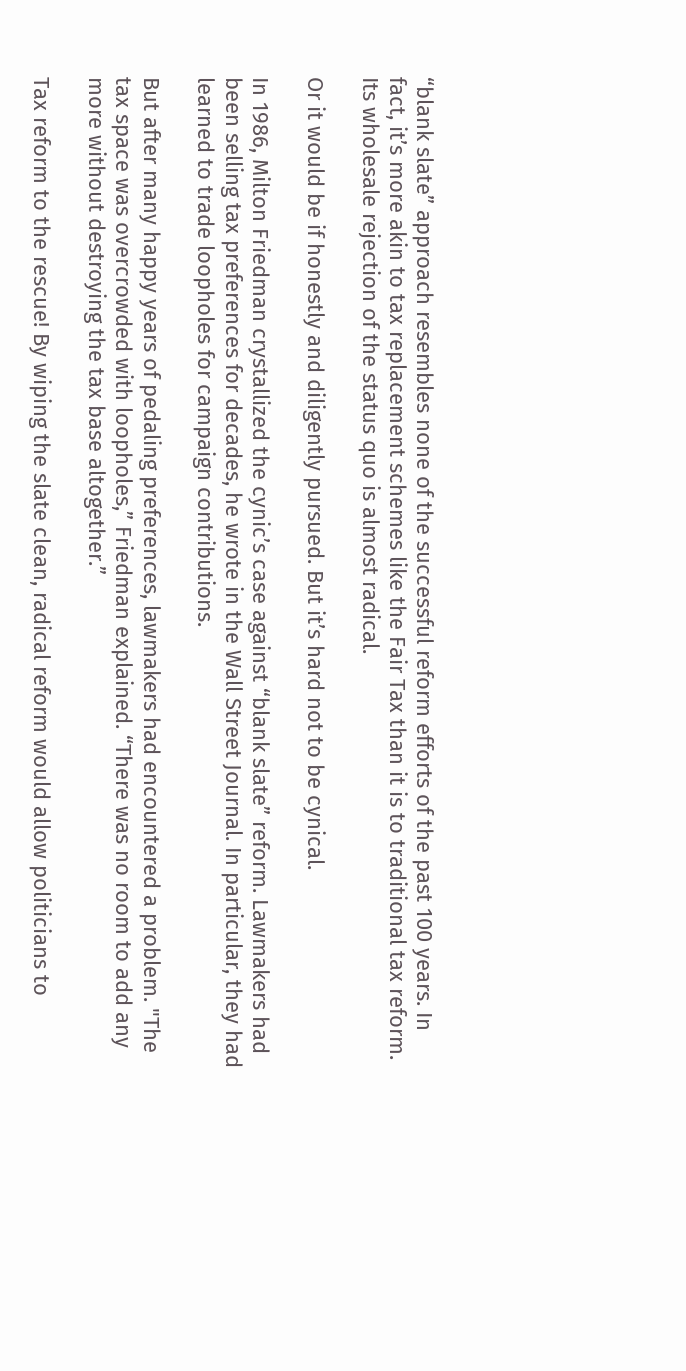“blank slate” approach resembles none of the successful reform efforts of the past 100 years. In fact, it’s more akin to tax replacement schemes like the Fair Tax than it is to traditional tax reform. Its wholesale rejection of the status quo is almost radical.

Or it would be if honestly and diligently pursued. But it’s hard not to be cynical.

In 1986, Milton Friedman crystallized the cynic’s case against “blank slate” reform. Lawmakers had been selling tax preferences for decades, he wrote in the Wall Street Journal. In particular, they had learned to trade loopholes for campaign contributions.

But after many happy years of pedaling preferences, lawmakers had encountered a problem. "The tax space was overcrowded with loopholes,” Friedman explained. “There was no room to add any more without destroying the tax base altogether.”

Tax reform to the rescue! By wiping the slate clean, radical reform would allow politicians to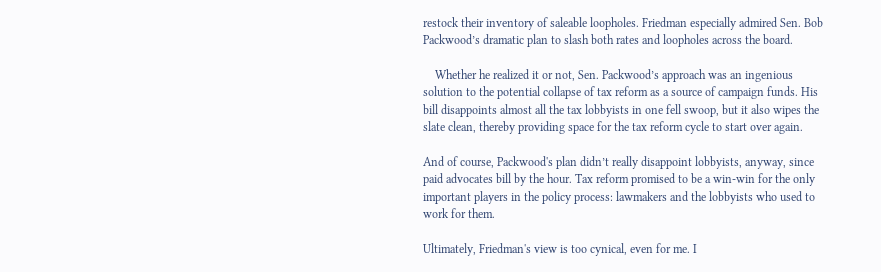restock their inventory of saleable loopholes. Friedman especially admired Sen. Bob Packwood’s dramatic plan to slash both rates and loopholes across the board.

    Whether he realized it or not, Sen. Packwood’s approach was an ingenious solution to the potential collapse of tax reform as a source of campaign funds. His bill disappoints almost all the tax lobbyists in one fell swoop, but it also wipes the slate clean, thereby providing space for the tax reform cycle to start over again.

And of course, Packwood's plan didn’t really disappoint lobbyists, anyway, since paid advocates bill by the hour. Tax reform promised to be a win-win for the only important players in the policy process: lawmakers and the lobbyists who used to work for them.

Ultimately, Friedman's view is too cynical, even for me. I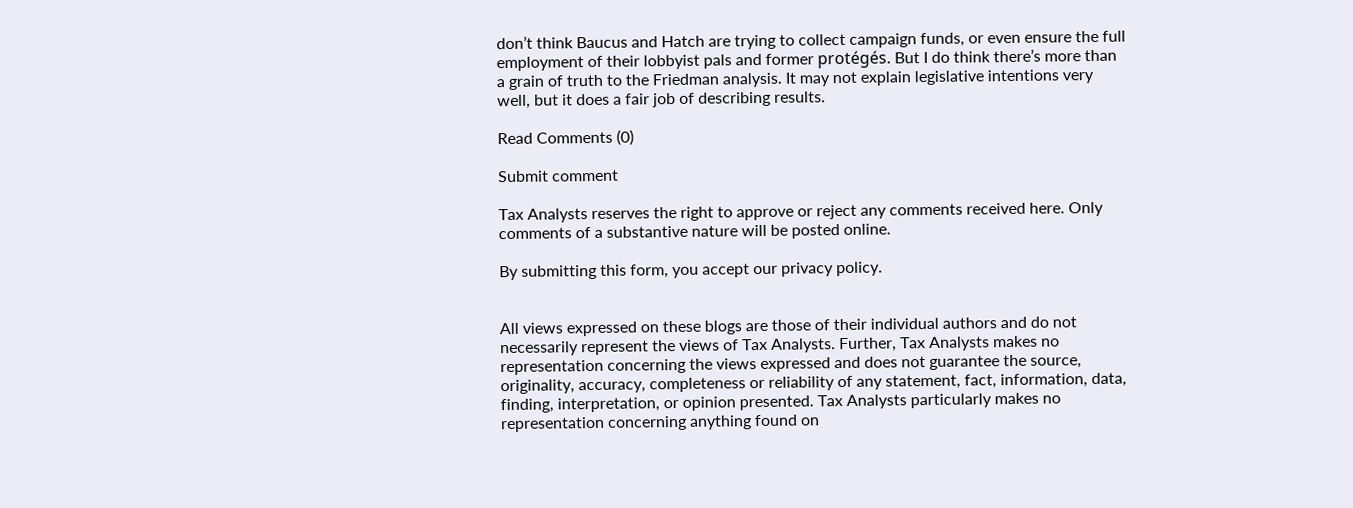don’t think Baucus and Hatch are trying to collect campaign funds, or even ensure the full employment of their lobbyist pals and former protégés. But I do think there’s more than a grain of truth to the Friedman analysis. It may not explain legislative intentions very well, but it does a fair job of describing results.

Read Comments (0)

Submit comment

Tax Analysts reserves the right to approve or reject any comments received here. Only comments of a substantive nature will be posted online.

By submitting this form, you accept our privacy policy.


All views expressed on these blogs are those of their individual authors and do not necessarily represent the views of Tax Analysts. Further, Tax Analysts makes no representation concerning the views expressed and does not guarantee the source, originality, accuracy, completeness or reliability of any statement, fact, information, data, finding, interpretation, or opinion presented. Tax Analysts particularly makes no representation concerning anything found on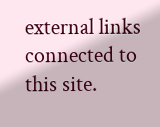external links connected to this site.